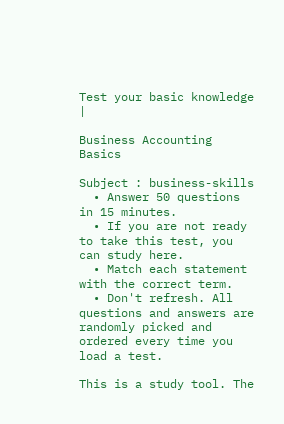Test your basic knowledge |

Business Accounting Basics

Subject : business-skills
  • Answer 50 questions in 15 minutes.
  • If you are not ready to take this test, you can study here.
  • Match each statement with the correct term.
  • Don't refresh. All questions and answers are randomly picked and ordered every time you load a test.

This is a study tool. The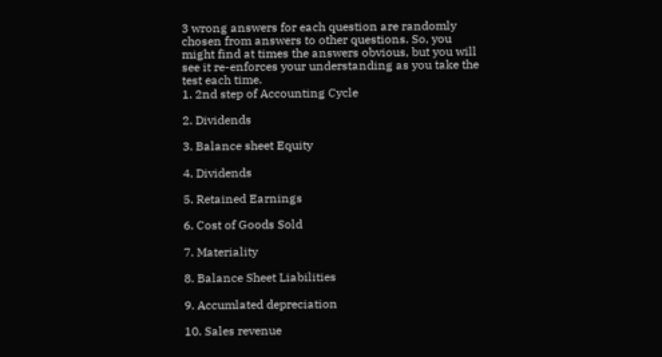3 wrong answers for each question are randomly chosen from answers to other questions. So, you might find at times the answers obvious, but you will see it re-enforces your understanding as you take the test each time.
1. 2nd step of Accounting Cycle

2. Dividends

3. Balance sheet Equity

4. Dividends

5. Retained Earnings

6. Cost of Goods Sold

7. Materiality

8. Balance Sheet Liabilities

9. Accumlated depreciation

10. Sales revenue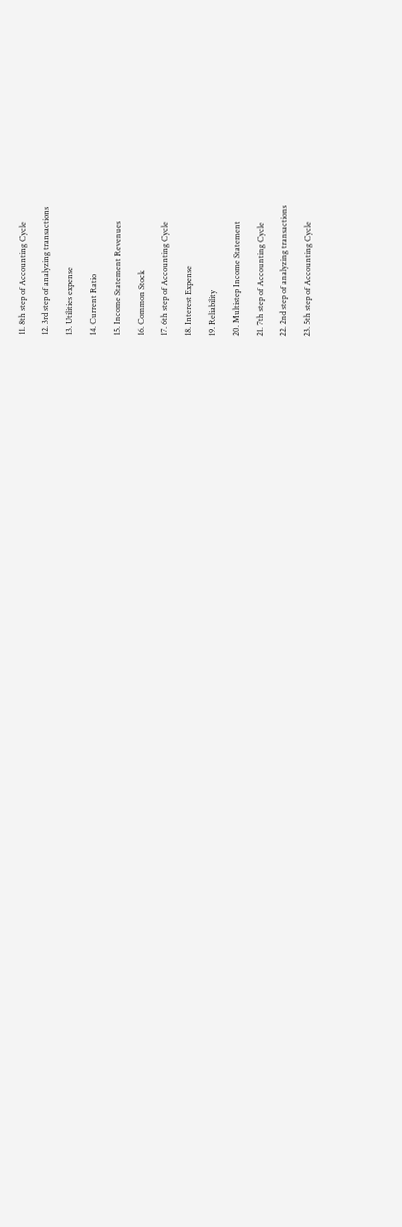11. 8th step of Accounting Cycle

12. 3rd step of analyzing transactions

13. Utilities expense

14. Current Ratio

15. Income Statement Revenues

16. Common Stock

17. 6th step of Accounting Cycle

18. Interest Expense

19. Reliability

20. Multistep Income Statement

21. 7th step of Accounting Cycle

22. 2nd step of analyzing transactions

23. 5th step of Accounting Cycle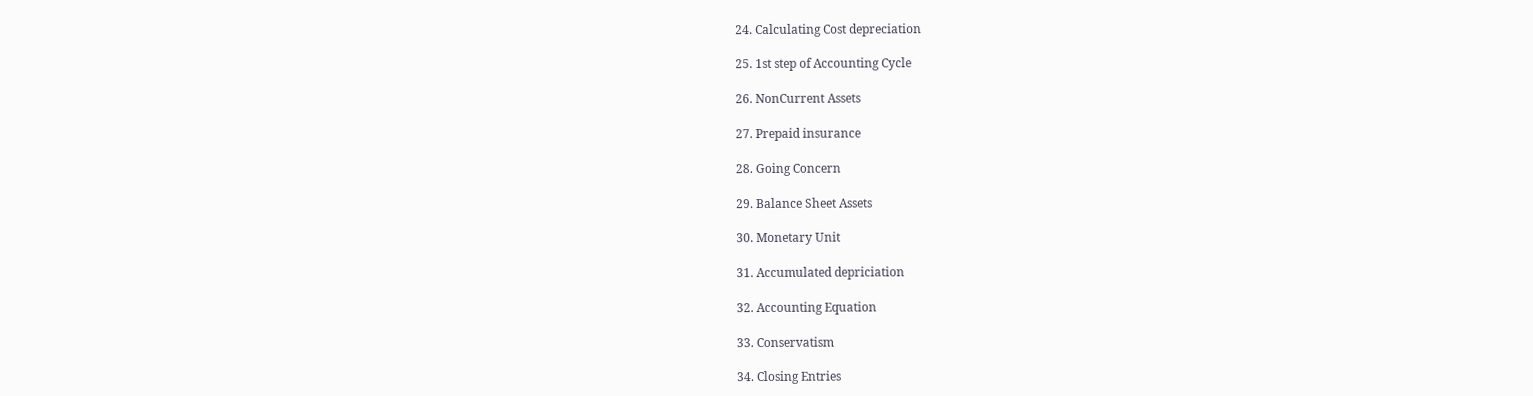24. Calculating Cost depreciation

25. 1st step of Accounting Cycle

26. NonCurrent Assets

27. Prepaid insurance

28. Going Concern

29. Balance Sheet Assets

30. Monetary Unit

31. Accumulated depriciation

32. Accounting Equation

33. Conservatism

34. Closing Entries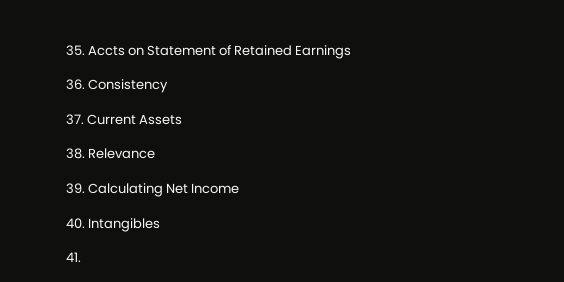35. Accts on Statement of Retained Earnings

36. Consistency

37. Current Assets

38. Relevance

39. Calculating Net Income

40. Intangibles

41.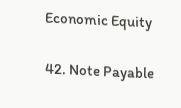Economic Equity

42. Note Payable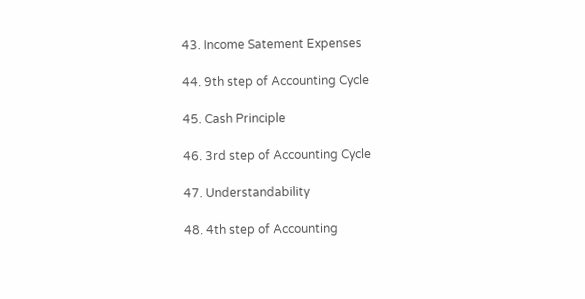43. Income Satement Expenses

44. 9th step of Accounting Cycle

45. Cash Principle

46. 3rd step of Accounting Cycle

47. Understandability

48. 4th step of Accounting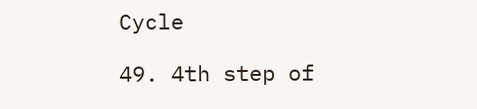Cycle

49. 4th step of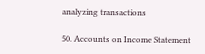analyzing transactions

50. Accounts on Income Statement